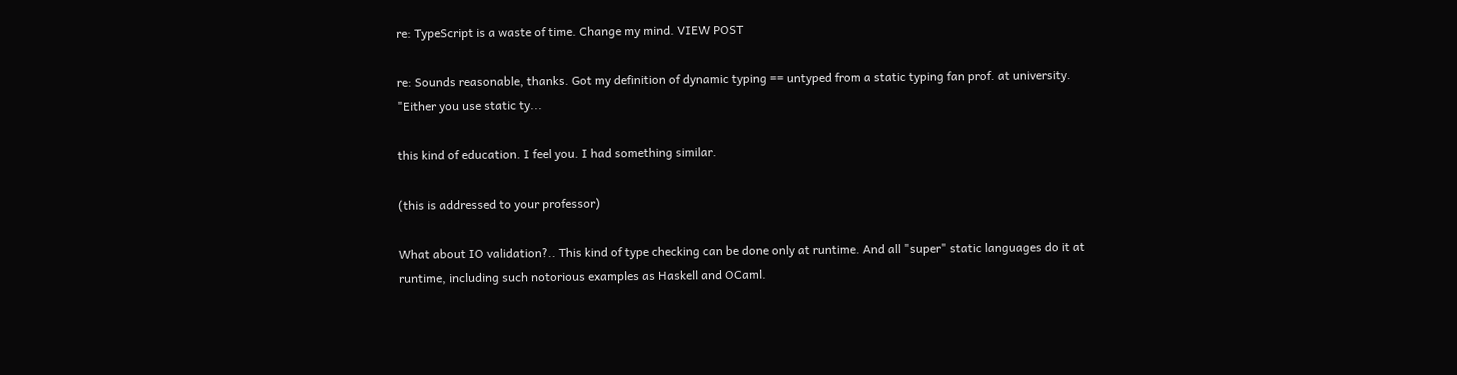re: TypeScript is a waste of time. Change my mind. VIEW POST

re: Sounds reasonable, thanks. Got my definition of dynamic typing == untyped from a static typing fan prof. at university. "Either you use static ty...

this kind of education. I feel you. I had something similar.

(this is addressed to your professor)

What about IO validation?.. This kind of type checking can be done only at runtime. And all "super" static languages do it at runtime, including such notorious examples as Haskell and OCaml.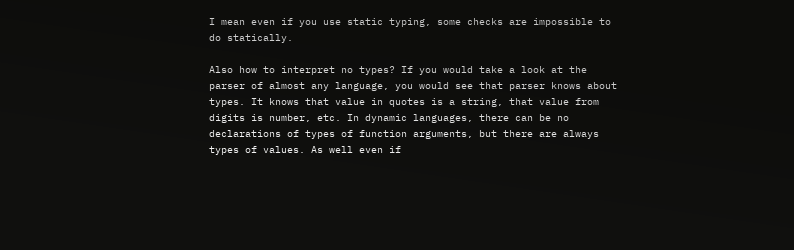I mean even if you use static typing, some checks are impossible to do statically.

Also how to interpret no types? If you would take a look at the parser of almost any language, you would see that parser knows about types. It knows that value in quotes is a string, that value from digits is number, etc. In dynamic languages, there can be no declarations of types of function arguments, but there are always types of values. As well even if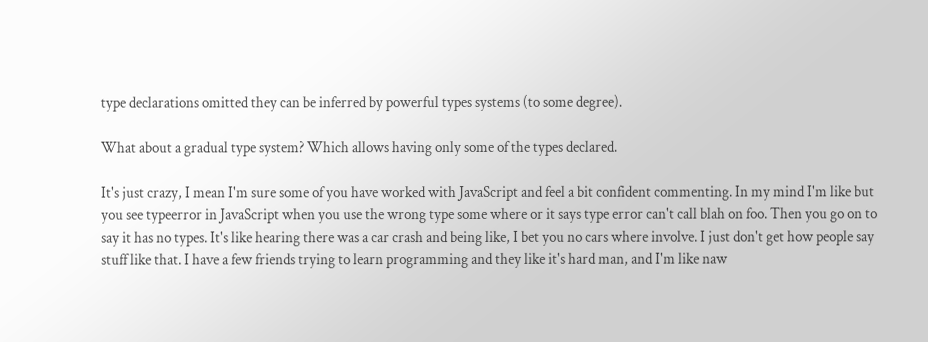type declarations omitted they can be inferred by powerful types systems (to some degree).

What about a gradual type system? Which allows having only some of the types declared.

It's just crazy, I mean I'm sure some of you have worked with JavaScript and feel a bit confident commenting. In my mind I'm like but you see typeerror in JavaScript when you use the wrong type some where or it says type error can't call blah on foo. Then you go on to say it has no types. It's like hearing there was a car crash and being like, I bet you no cars where involve. I just don't get how people say stuff like that. I have a few friends trying to learn programming and they like it's hard man, and I'm like naw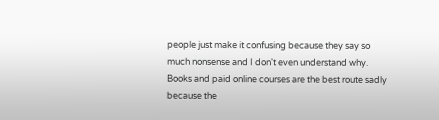people just make it confusing because they say so much nonsense and I don't even understand why. Books and paid online courses are the best route sadly because the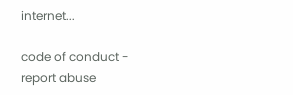internet...

code of conduct - report abuse